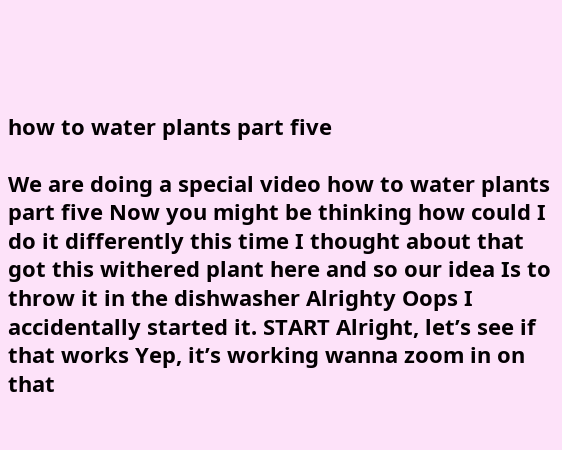how to water plants part five

We are doing a special video how to water plants part five Now you might be thinking how could I do it differently this time I thought about that got this withered plant here and so our idea Is to throw it in the dishwasher Alrighty Oops I accidentally started it. START Alright, let’s see if that works Yep, it’s working wanna zoom in on that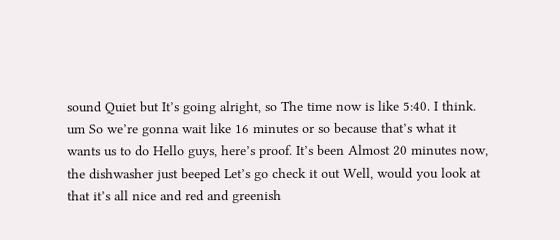sound Quiet but It’s going alright, so The time now is like 5:40. I think. um So we’re gonna wait like 16 minutes or so because that’s what it wants us to do Hello guys, here’s proof. It’s been Almost 20 minutes now, the dishwasher just beeped Let’s go check it out Well, would you look at that it’s all nice and red and greenish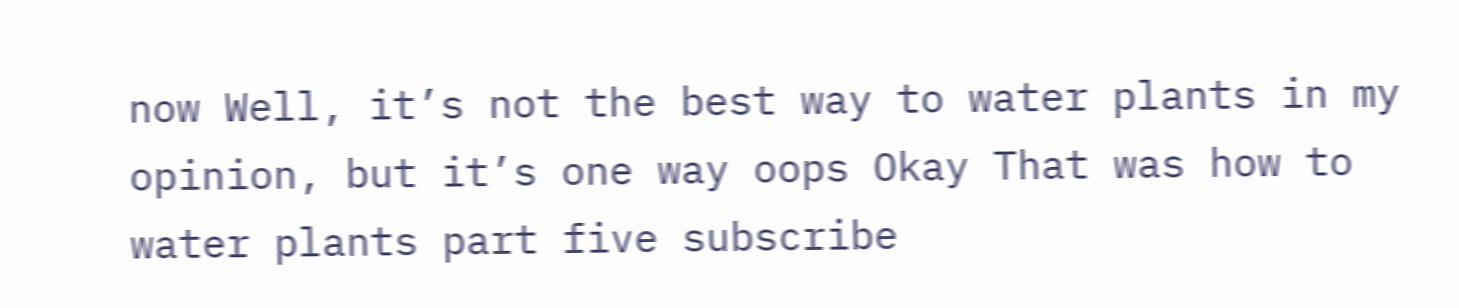now Well, it’s not the best way to water plants in my opinion, but it’s one way oops Okay That was how to water plants part five subscribe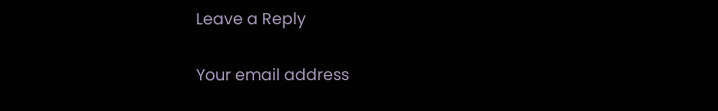Leave a Reply

Your email address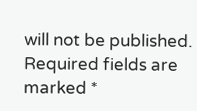will not be published. Required fields are marked *